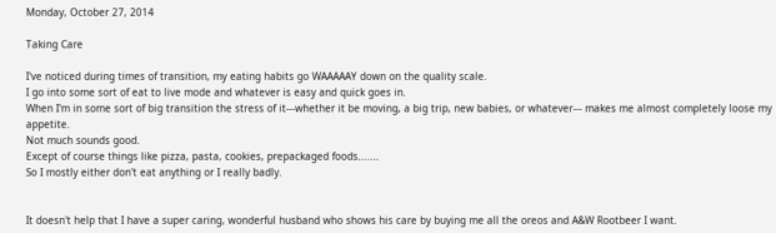Monday, October 27, 2014

Taking Care

I've noticed during times of transition, my eating habits go WAAAAAY down on the quality scale.
I go into some sort of eat to live mode and whatever is easy and quick goes in.
When I'm in some sort of big transition the stress of it---whether it be moving, a big trip, new babies, or whatever--- makes me almost completely loose my appetite.
Not much sounds good.
Except of course things like pizza, pasta, cookies, prepackaged foods.......
So I mostly either don't eat anything or I really badly.


It doesn't help that I have a super caring, wonderful husband who shows his care by buying me all the oreos and A&W Rootbeer I want.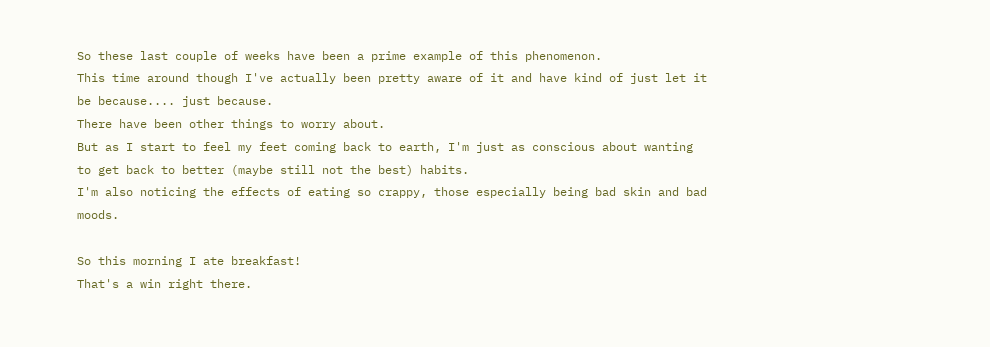So these last couple of weeks have been a prime example of this phenomenon.
This time around though I've actually been pretty aware of it and have kind of just let it be because.... just because.
There have been other things to worry about.
But as I start to feel my feet coming back to earth, I'm just as conscious about wanting to get back to better (maybe still not the best) habits.
I'm also noticing the effects of eating so crappy, those especially being bad skin and bad moods.

So this morning I ate breakfast!
That's a win right there.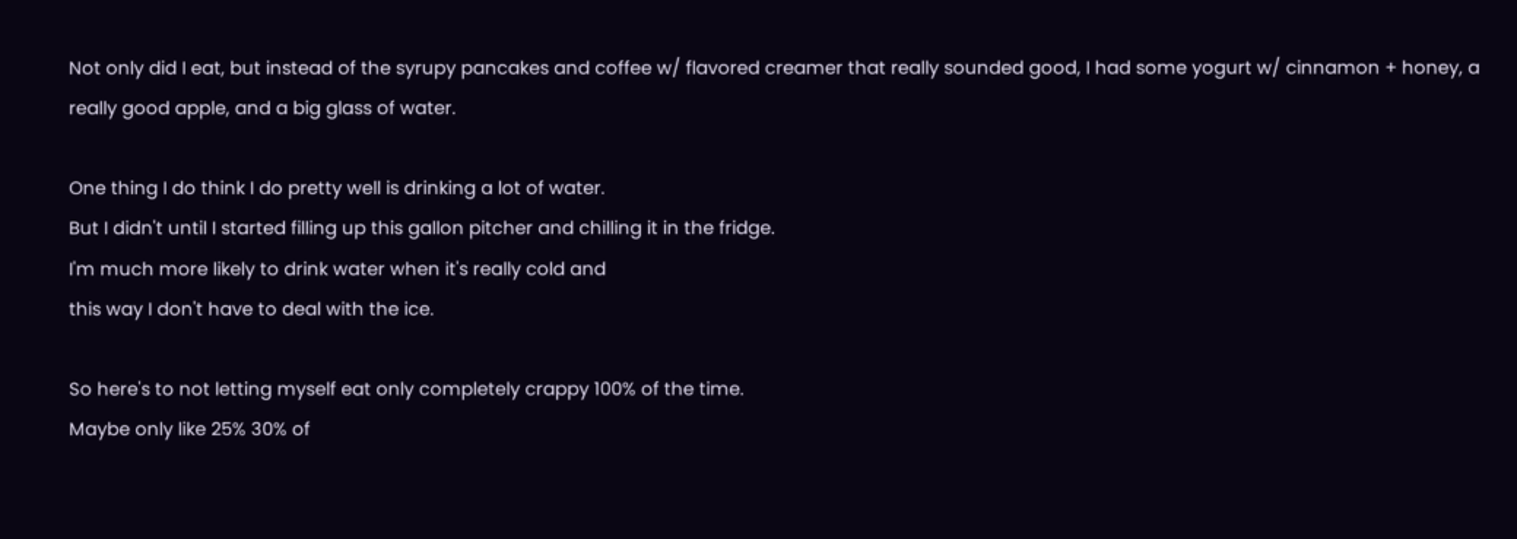Not only did I eat, but instead of the syrupy pancakes and coffee w/ flavored creamer that really sounded good, I had some yogurt w/ cinnamon + honey, a really good apple, and a big glass of water.

One thing I do think I do pretty well is drinking a lot of water.
But I didn't until I started filling up this gallon pitcher and chilling it in the fridge.
I'm much more likely to drink water when it's really cold and
this way I don't have to deal with the ice.

So here's to not letting myself eat only completely crappy 100% of the time.
Maybe only like 25% 30% of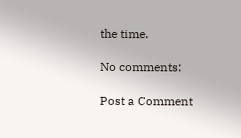the time.

No comments:

Post a Comment